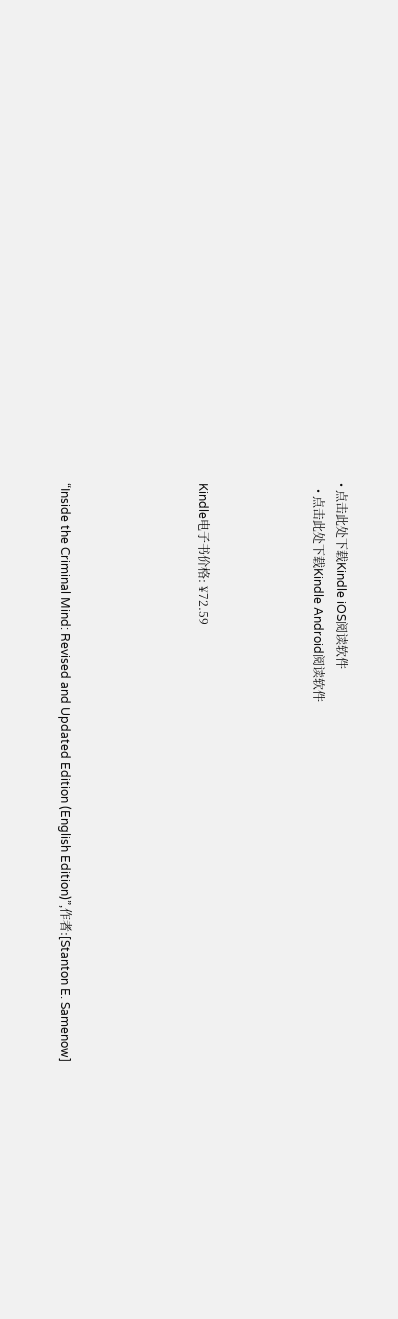• 点击此处下载Kindle iOS阅读软件
  • 点击此处下载Kindle Android阅读软件




Kindle电子书价格: ¥72.59





“Inside the Criminal Mind: Revised and Updated Edition (English Edition)”,作者:[Stanton E. Samenow]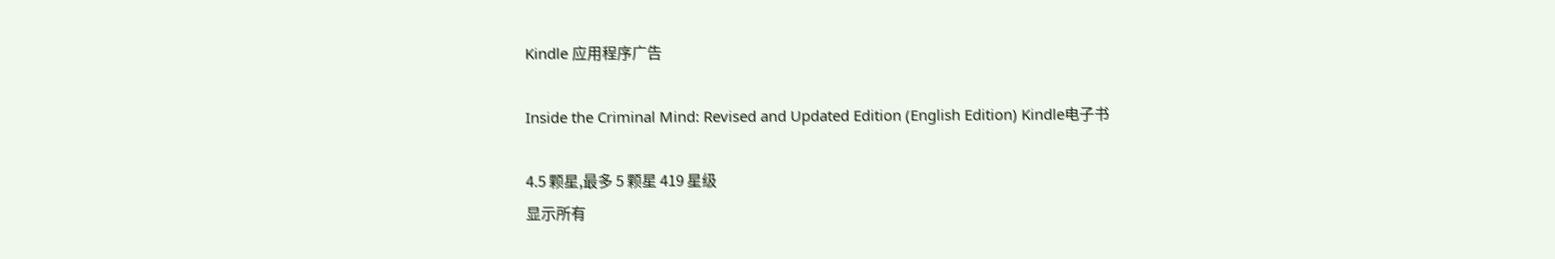Kindle 应用程序广告

Inside the Criminal Mind: Revised and Updated Edition (English Edition) Kindle电子书

4.5 颗星,最多 5 颗星 419 星级
显示所有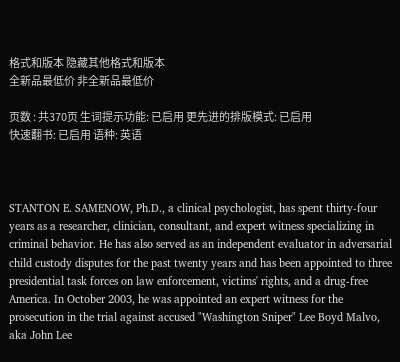格式和版本 隐藏其他格式和版本
全新品最低价 非全新品最低价

页数 : 共370页 生词提示功能: 已启用 更先进的排版模式: 已启用
快速翻书: 已启用 语种: 英语



STANTON E. SAMENOW, Ph.D., a clinical psychologist, has spent thirty-four years as a researcher, clinician, consultant, and expert witness specializing in criminal behavior. He has also served as an independent evaluator in adversarial child custody disputes for the past twenty years and has been appointed to three presidential task forces on law enforcement, victims' rights, and a drug-free America. In October 2003, he was appointed an expert witness for the prosecution in the trial against accused "Washington Sniper" Lee Boyd Malvo, aka John Lee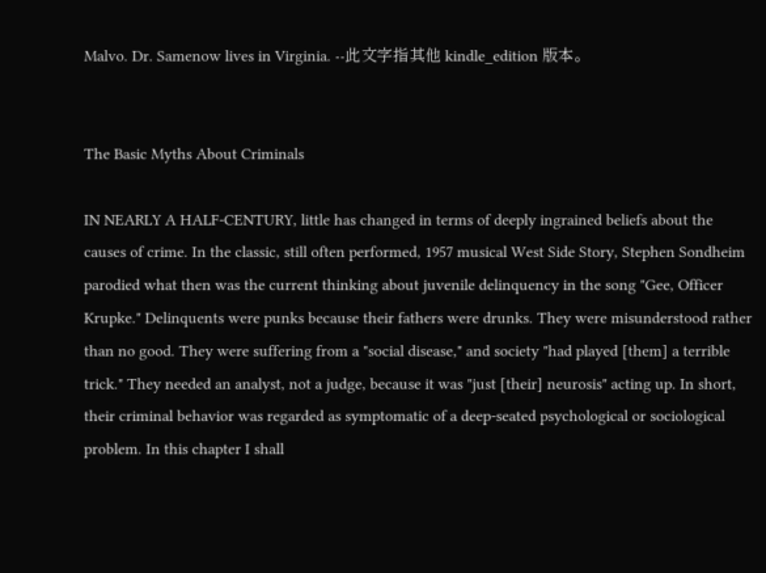Malvo. Dr. Samenow lives in Virginia. --此文字指其他 kindle_edition 版本。


The Basic Myths About Criminals

IN NEARLY A HALF-CENTURY, little has changed in terms of deeply ingrained beliefs about the causes of crime. In the classic, still often performed, 1957 musical West Side Story, Stephen Sondheim parodied what then was the current thinking about juvenile delinquency in the song "Gee, Officer Krupke." Delinquents were punks because their fathers were drunks. They were misunderstood rather than no good. They were suffering from a "social disease," and society "had played [them] a terrible trick." They needed an analyst, not a judge, because it was "just [their] neurosis" acting up. In short, their criminal behavior was regarded as symptomatic of a deep-seated psychological or sociological problem. In this chapter I shall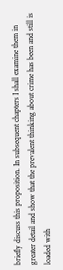briefly discuss this proposition. In subsequent chapters I shall examine them in greater detail and show that the prevalent thinking about crime has been and still is loaded with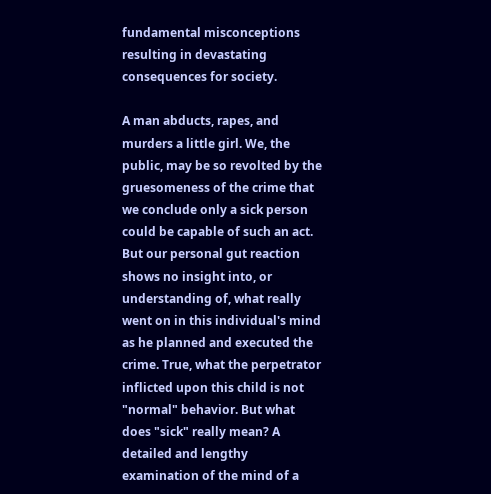fundamental misconceptions resulting in devastating consequences for society.

A man abducts, rapes, and murders a little girl. We, the public, may be so revolted by the gruesomeness of the crime that we conclude only a sick person could be capable of such an act. But our personal gut reaction shows no insight into, or understanding of, what really went on in this individual's mind as he planned and executed the crime. True, what the perpetrator inflicted upon this child is not "normal" behavior. But what does "sick" really mean? A detailed and lengthy examination of the mind of a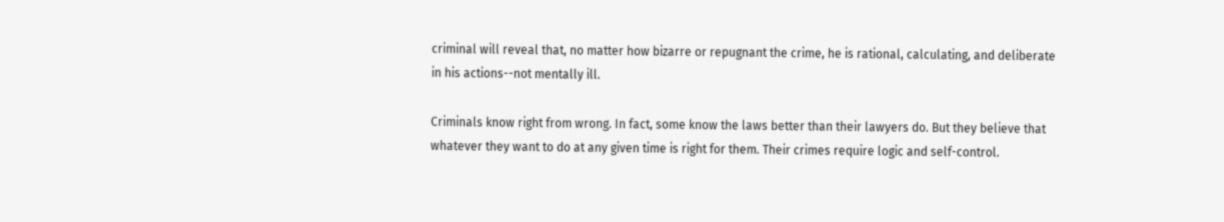criminal will reveal that, no matter how bizarre or repugnant the crime, he is rational, calculating, and deliberate in his actions--not mentally ill.

Criminals know right from wrong. In fact, some know the laws better than their lawyers do. But they believe that whatever they want to do at any given time is right for them. Their crimes require logic and self-control.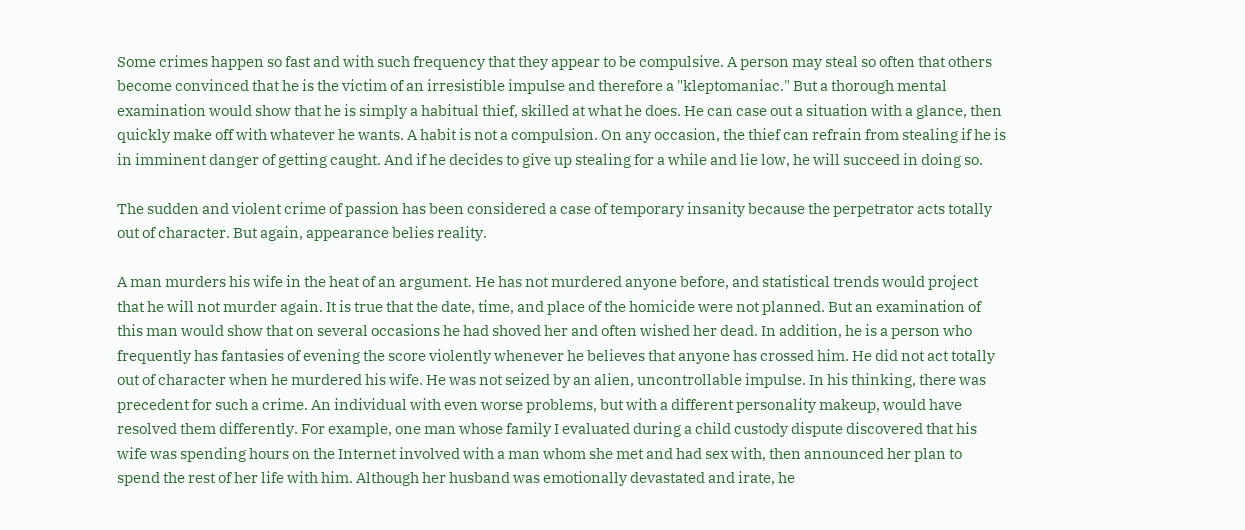Some crimes happen so fast and with such frequency that they appear to be compulsive. A person may steal so often that others become convinced that he is the victim of an irresistible impulse and therefore a "kleptomaniac." But a thorough mental examination would show that he is simply a habitual thief, skilled at what he does. He can case out a situation with a glance, then quickly make off with whatever he wants. A habit is not a compulsion. On any occasion, the thief can refrain from stealing if he is in imminent danger of getting caught. And if he decides to give up stealing for a while and lie low, he will succeed in doing so.

The sudden and violent crime of passion has been considered a case of temporary insanity because the perpetrator acts totally out of character. But again, appearance belies reality.

A man murders his wife in the heat of an argument. He has not murdered anyone before, and statistical trends would project that he will not murder again. It is true that the date, time, and place of the homicide were not planned. But an examination of this man would show that on several occasions he had shoved her and often wished her dead. In addition, he is a person who frequently has fantasies of evening the score violently whenever he believes that anyone has crossed him. He did not act totally out of character when he murdered his wife. He was not seized by an alien, uncontrollable impulse. In his thinking, there was precedent for such a crime. An individual with even worse problems, but with a different personality makeup, would have resolved them differently. For example, one man whose family I evaluated during a child custody dispute discovered that his wife was spending hours on the Internet involved with a man whom she met and had sex with, then announced her plan to spend the rest of her life with him. Although her husband was emotionally devastated and irate, he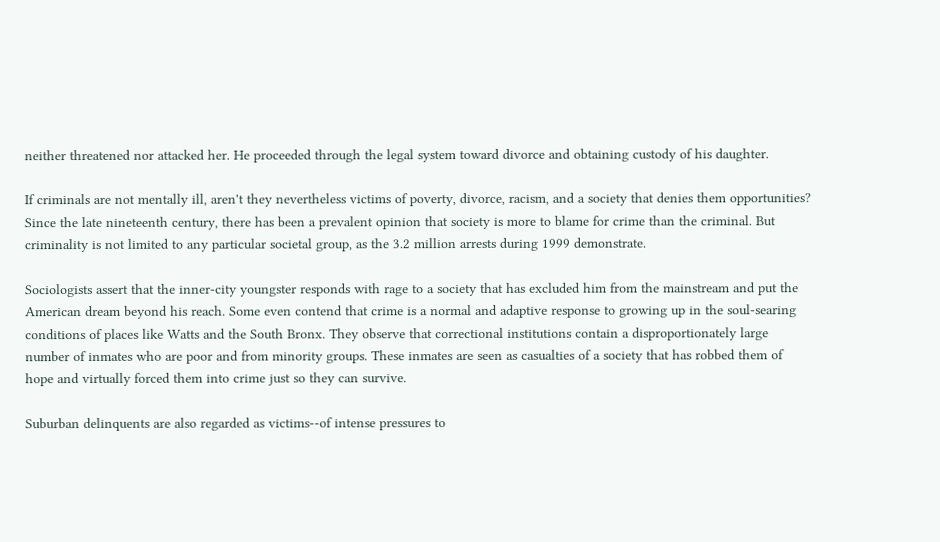neither threatened nor attacked her. He proceeded through the legal system toward divorce and obtaining custody of his daughter.

If criminals are not mentally ill, aren't they nevertheless victims of poverty, divorce, racism, and a society that denies them opportunities? Since the late nineteenth century, there has been a prevalent opinion that society is more to blame for crime than the criminal. But criminality is not limited to any particular societal group, as the 3.2 million arrests during 1999 demonstrate.

Sociologists assert that the inner-city youngster responds with rage to a society that has excluded him from the mainstream and put the American dream beyond his reach. Some even contend that crime is a normal and adaptive response to growing up in the soul-searing conditions of places like Watts and the South Bronx. They observe that correctional institutions contain a disproportionately large number of inmates who are poor and from minority groups. These inmates are seen as casualties of a society that has robbed them of hope and virtually forced them into crime just so they can survive.

Suburban delinquents are also regarded as victims--of intense pressures to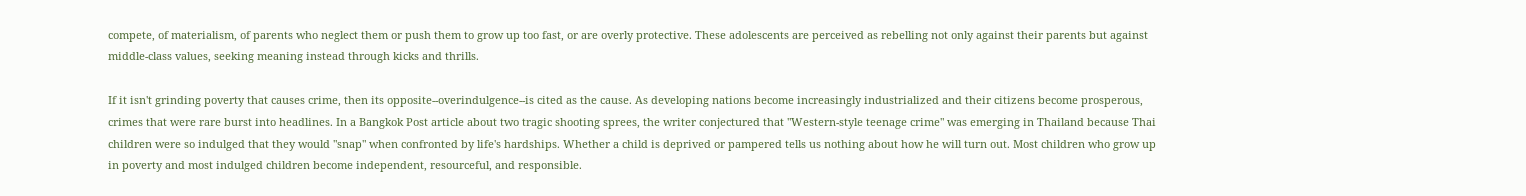compete, of materialism, of parents who neglect them or push them to grow up too fast, or are overly protective. These adolescents are perceived as rebelling not only against their parents but against middle-class values, seeking meaning instead through kicks and thrills.

If it isn't grinding poverty that causes crime, then its opposite--overindulgence--is cited as the cause. As developing nations become increasingly industrialized and their citizens become prosperous, crimes that were rare burst into headlines. In a Bangkok Post article about two tragic shooting sprees, the writer conjectured that "Western-style teenage crime" was emerging in Thailand because Thai children were so indulged that they would "snap" when confronted by life's hardships. Whether a child is deprived or pampered tells us nothing about how he will turn out. Most children who grow up in poverty and most indulged children become independent, resourceful, and responsible.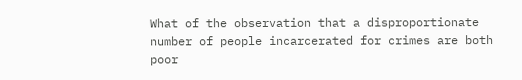What of the observation that a disproportionate number of people incarcerated for crimes are both poor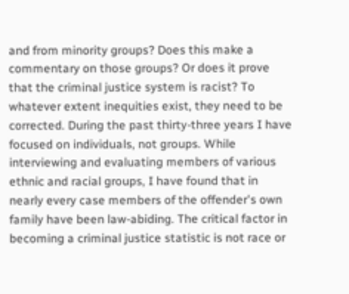and from minority groups? Does this make a commentary on those groups? Or does it prove that the criminal justice system is racist? To whatever extent inequities exist, they need to be corrected. During the past thirty-three years I have focused on individuals, not groups. While interviewing and evaluating members of various ethnic and racial groups, I have found that in nearly every case members of the offender's own family have been law-abiding. The critical factor in becoming a criminal justice statistic is not race or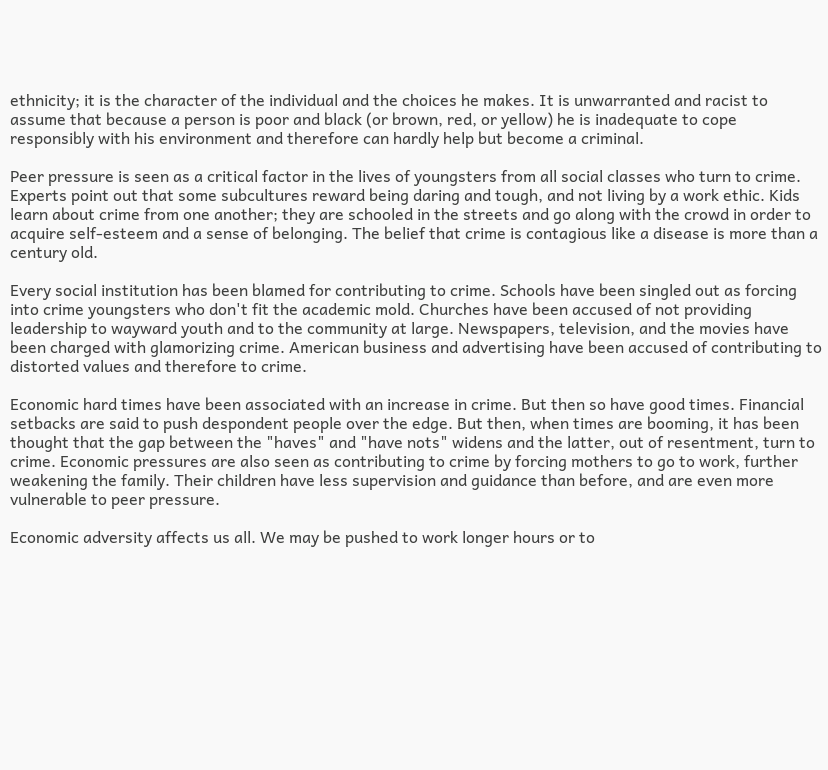ethnicity; it is the character of the individual and the choices he makes. It is unwarranted and racist to assume that because a person is poor and black (or brown, red, or yellow) he is inadequate to cope responsibly with his environment and therefore can hardly help but become a criminal.

Peer pressure is seen as a critical factor in the lives of youngsters from all social classes who turn to crime. Experts point out that some subcultures reward being daring and tough, and not living by a work ethic. Kids learn about crime from one another; they are schooled in the streets and go along with the crowd in order to acquire self-esteem and a sense of belonging. The belief that crime is contagious like a disease is more than a century old.

Every social institution has been blamed for contributing to crime. Schools have been singled out as forcing into crime youngsters who don't fit the academic mold. Churches have been accused of not providing leadership to wayward youth and to the community at large. Newspapers, television, and the movies have been charged with glamorizing crime. American business and advertising have been accused of contributing to distorted values and therefore to crime.

Economic hard times have been associated with an increase in crime. But then so have good times. Financial setbacks are said to push despondent people over the edge. But then, when times are booming, it has been thought that the gap between the "haves" and "have nots" widens and the latter, out of resentment, turn to crime. Economic pressures are also seen as contributing to crime by forcing mothers to go to work, further weakening the family. Their children have less supervision and guidance than before, and are even more vulnerable to peer pressure.

Economic adversity affects us all. We may be pushed to work longer hours or to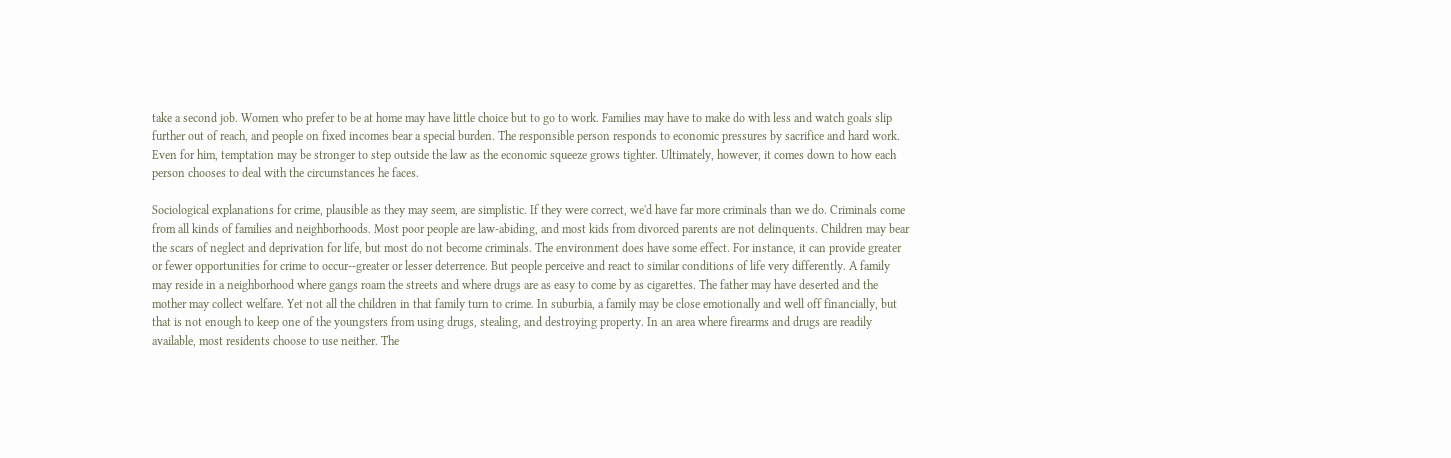take a second job. Women who prefer to be at home may have little choice but to go to work. Families may have to make do with less and watch goals slip further out of reach, and people on fixed incomes bear a special burden. The responsible person responds to economic pressures by sacrifice and hard work. Even for him, temptation may be stronger to step outside the law as the economic squeeze grows tighter. Ultimately, however, it comes down to how each person chooses to deal with the circumstances he faces.

Sociological explanations for crime, plausible as they may seem, are simplistic. If they were correct, we'd have far more criminals than we do. Criminals come from all kinds of families and neighborhoods. Most poor people are law-abiding, and most kids from divorced parents are not delinquents. Children may bear the scars of neglect and deprivation for life, but most do not become criminals. The environment does have some effect. For instance, it can provide greater or fewer opportunities for crime to occur--greater or lesser deterrence. But people perceive and react to similar conditions of life very differently. A family may reside in a neighborhood where gangs roam the streets and where drugs are as easy to come by as cigarettes. The father may have deserted and the mother may collect welfare. Yet not all the children in that family turn to crime. In suburbia, a family may be close emotionally and well off financially, but that is not enough to keep one of the youngsters from using drugs, stealing, and destroying property. In an area where firearms and drugs are readily available, most residents choose to use neither. The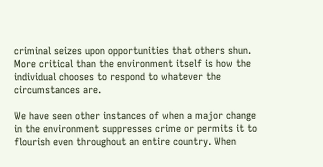criminal seizes upon opportunities that others shun. More critical than the environment itself is how the individual chooses to respond to whatever the circumstances are.

We have seen other instances of when a major change in the environment suppresses crime or permits it to flourish even throughout an entire country. When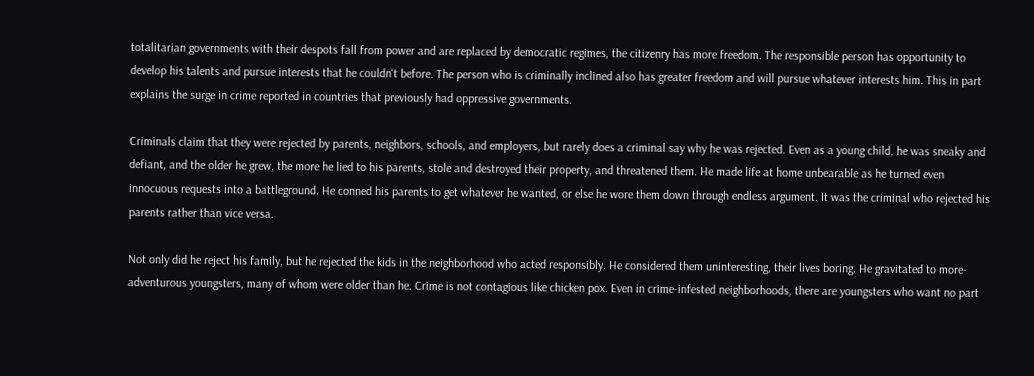totalitarian governments with their despots fall from power and are replaced by democratic regimes, the citizenry has more freedom. The responsible person has opportunity to develop his talents and pursue interests that he couldn't before. The person who is criminally inclined also has greater freedom and will pursue whatever interests him. This in part explains the surge in crime reported in countries that previously had oppressive governments.

Criminals claim that they were rejected by parents, neighbors, schools, and employers, but rarely does a criminal say why he was rejected. Even as a young child, he was sneaky and defiant, and the older he grew, the more he lied to his parents, stole and destroyed their property, and threatened them. He made life at home unbearable as he turned even innocuous requests into a battleground. He conned his parents to get whatever he wanted, or else he wore them down through endless argument. It was the criminal who rejected his parents rather than vice versa.

Not only did he reject his family, but he rejected the kids in the neighborhood who acted responsibly. He considered them uninteresting, their lives boring. He gravitated to more-adventurous youngsters, many of whom were older than he. Crime is not contagious like chicken pox. Even in crime-infested neighborhoods, there are youngsters who want no part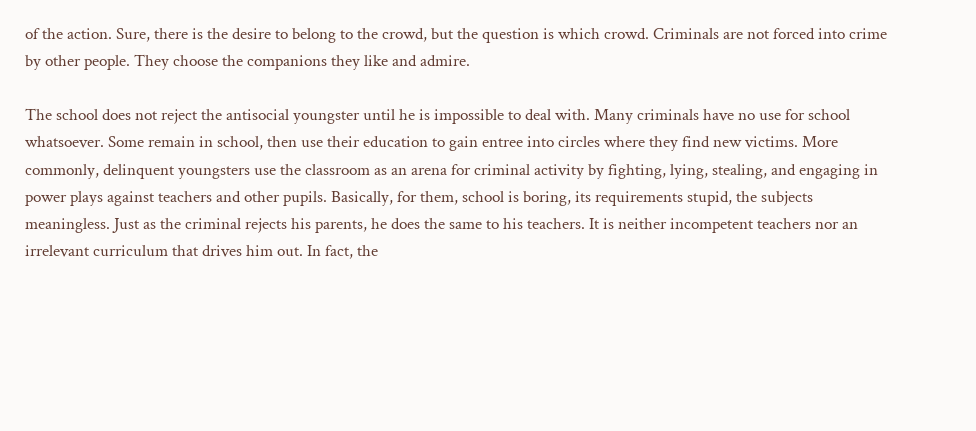of the action. Sure, there is the desire to belong to the crowd, but the question is which crowd. Criminals are not forced into crime by other people. They choose the companions they like and admire.

The school does not reject the antisocial youngster until he is impossible to deal with. Many criminals have no use for school whatsoever. Some remain in school, then use their education to gain entree into circles where they find new victims. More commonly, delinquent youngsters use the classroom as an arena for criminal activity by fighting, lying, stealing, and engaging in power plays against teachers and other pupils. Basically, for them, school is boring, its requirements stupid, the subjects meaningless. Just as the criminal rejects his parents, he does the same to his teachers. It is neither incompetent teachers nor an irrelevant curriculum that drives him out. In fact, the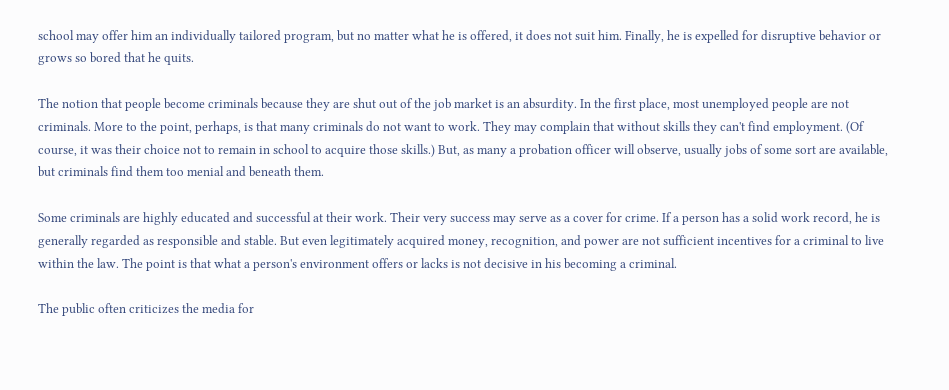school may offer him an individually tailored program, but no matter what he is offered, it does not suit him. Finally, he is expelled for disruptive behavior or grows so bored that he quits.

The notion that people become criminals because they are shut out of the job market is an absurdity. In the first place, most unemployed people are not criminals. More to the point, perhaps, is that many criminals do not want to work. They may complain that without skills they can't find employment. (Of course, it was their choice not to remain in school to acquire those skills.) But, as many a probation officer will observe, usually jobs of some sort are available, but criminals find them too menial and beneath them.

Some criminals are highly educated and successful at their work. Their very success may serve as a cover for crime. If a person has a solid work record, he is generally regarded as responsible and stable. But even legitimately acquired money, recognition, and power are not sufficient incentives for a criminal to live within the law. The point is that what a person's environment offers or lacks is not decisive in his becoming a criminal.

The public often criticizes the media for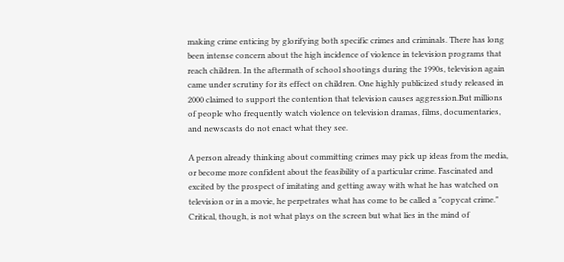making crime enticing by glorifying both specific crimes and criminals. There has long been intense concern about the high incidence of violence in television programs that reach children. In the aftermath of school shootings during the 1990s, television again came under scrutiny for its effect on children. One highly publicized study released in 2000 claimed to support the contention that television causes aggression.But millions of people who frequently watch violence on television dramas, films, documentaries, and newscasts do not enact what they see.

A person already thinking about committing crimes may pick up ideas from the media, or become more confident about the feasibility of a particular crime. Fascinated and excited by the prospect of imitating and getting away with what he has watched on television or in a movie, he perpetrates what has come to be called a "copycat crime." Critical, though, is not what plays on the screen but what lies in the mind of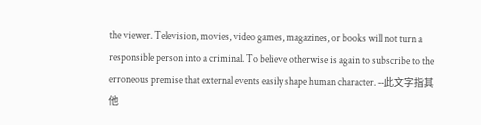the viewer. Television, movies, video games, magazines, or books will not turn a responsible person into a criminal. To believe otherwise is again to subscribe to the erroneous premise that external events easily shape human character. --此文字指其他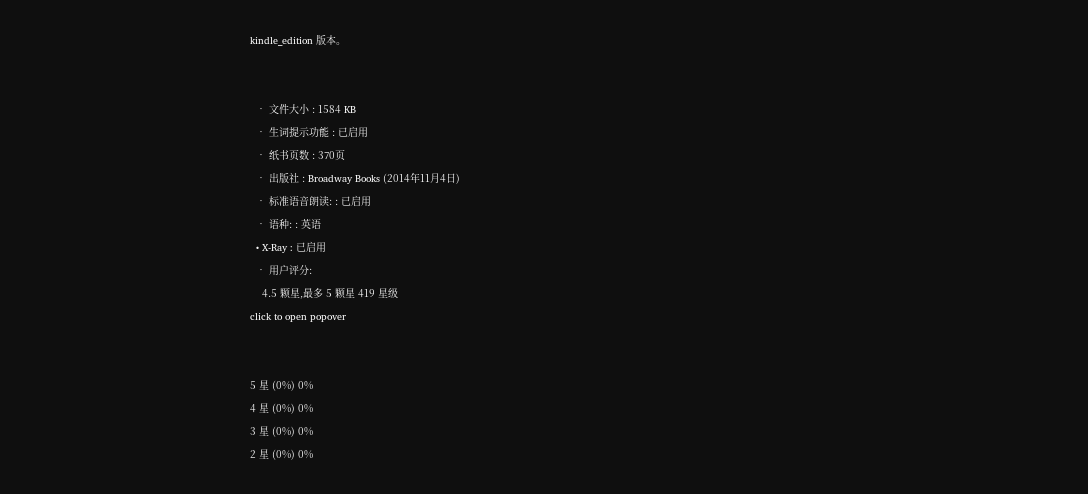kindle_edition 版本。


  • 文件大小 : 1584 KB
  • 生词提示功能 : 已启用
  • 纸书页数 : 370页
  • 出版社 : Broadway Books (2014年11月4日)
  • 标准语音朗读: : 已启用
  • 语种: : 英语
  • X-Ray : 已启用
  • 用户评分:
    4.5 颗星,最多 5 颗星 419 星级
click to open popover


5 星 (0%) 0%
4 星 (0%) 0%
3 星 (0%) 0%
2 星 (0%) 0%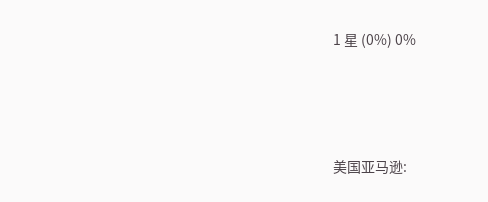1 星 (0%) 0%




美国亚马逊: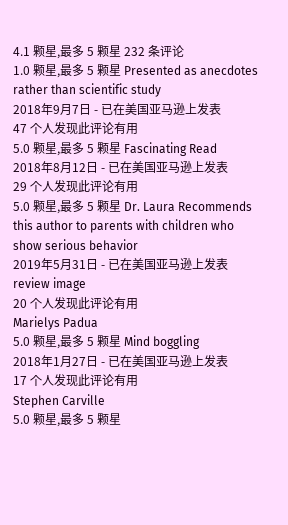4.1 颗星,最多 5 颗星 232 条评论
1.0 颗星,最多 5 颗星 Presented as anecdotes rather than scientific study
2018年9月7日 - 已在美国亚马逊上发表
47 个人发现此评论有用
5.0 颗星,最多 5 颗星 Fascinating Read
2018年8月12日 - 已在美国亚马逊上发表
29 个人发现此评论有用
5.0 颗星,最多 5 颗星 Dr. Laura Recommends this author to parents with children who show serious behavior
2019年5月31日 - 已在美国亚马逊上发表
review image
20 个人发现此评论有用
Marielys Padua
5.0 颗星,最多 5 颗星 Mind boggling
2018年1月27日 - 已在美国亚马逊上发表
17 个人发现此评论有用
Stephen Carville
5.0 颗星,最多 5 颗星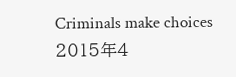Criminals make choices
2015年4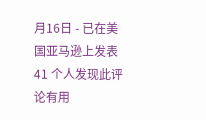月16日 - 已在美国亚马逊上发表
41 个人发现此评论有用